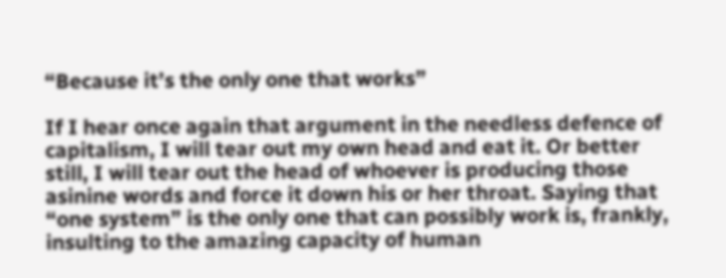“Because it’s the only one that works”

If I hear once again that argument in the needless defence of capitalism, I will tear out my own head and eat it. Or better still, I will tear out the head of whoever is producing those asinine words and force it down his or her throat. Saying that “one system” is the only one that can possibly work is, frankly, insulting to the amazing capacity of human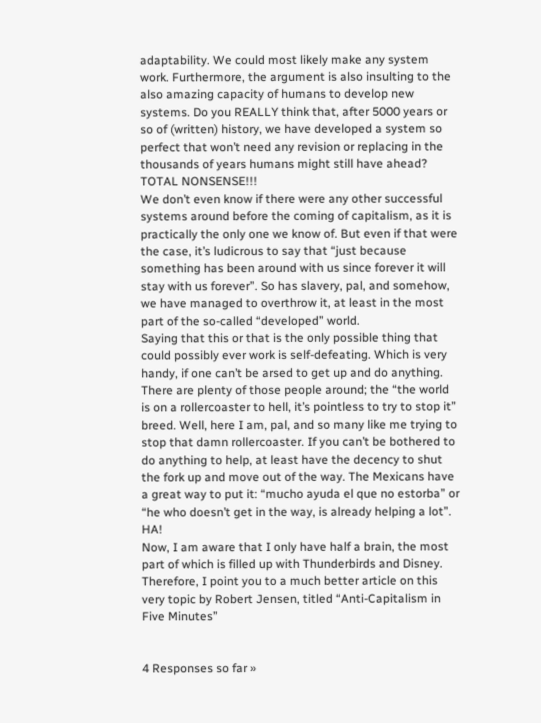adaptability. We could most likely make any system work. Furthermore, the argument is also insulting to the also amazing capacity of humans to develop new systems. Do you REALLY think that, after 5000 years or so of (written) history, we have developed a system so perfect that won’t need any revision or replacing in the thousands of years humans might still have ahead? TOTAL NONSENSE!!!
We don’t even know if there were any other successful systems around before the coming of capitalism, as it is practically the only one we know of. But even if that were the case, it’s ludicrous to say that “just because something has been around with us since forever it will stay with us forever”. So has slavery, pal, and somehow, we have managed to overthrow it, at least in the most part of the so-called “developed” world.
Saying that this or that is the only possible thing that could possibly ever work is self-defeating. Which is very handy, if one can’t be arsed to get up and do anything. There are plenty of those people around; the “the world is on a rollercoaster to hell, it’s pointless to try to stop it” breed. Well, here I am, pal, and so many like me trying to stop that damn rollercoaster. If you can’t be bothered to do anything to help, at least have the decency to shut the fork up and move out of the way. The Mexicans have a great way to put it: “mucho ayuda el que no estorba” or “he who doesn’t get in the way, is already helping a lot”. HA!
Now, I am aware that I only have half a brain, the most part of which is filled up with Thunderbirds and Disney. Therefore, I point you to a much better article on this very topic by Robert Jensen, titled “Anti-Capitalism in Five Minutes”


4 Responses so far »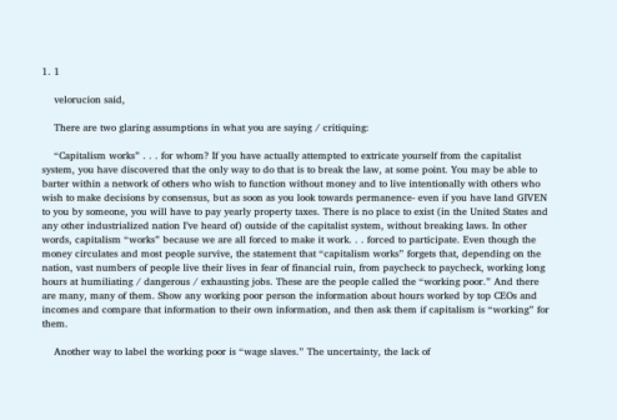1. 1

    velorucion said,

    There are two glaring assumptions in what you are saying / critiquing:

    “Capitalism works” . . . for whom? If you have actually attempted to extricate yourself from the capitalist system, you have discovered that the only way to do that is to break the law, at some point. You may be able to barter within a network of others who wish to function without money and to live intentionally with others who wish to make decisions by consensus, but as soon as you look towards permanence- even if you have land GIVEN to you by someone, you will have to pay yearly property taxes. There is no place to exist (in the United States and any other industrialized nation I’ve heard of) outside of the capitalist system, without breaking laws. In other words, capitalism “works” because we are all forced to make it work. . . forced to participate. Even though the money circulates and most people survive, the statement that “capitalism works” forgets that, depending on the nation, vast numbers of people live their lives in fear of financial ruin, from paycheck to paycheck, working long hours at humiliating / dangerous / exhausting jobs. These are the people called the “working poor.” And there are many, many of them. Show any working poor person the information about hours worked by top CEOs and incomes and compare that information to their own information, and then ask them if capitalism is “working” for them.

    Another way to label the working poor is “wage slaves.” The uncertainty, the lack of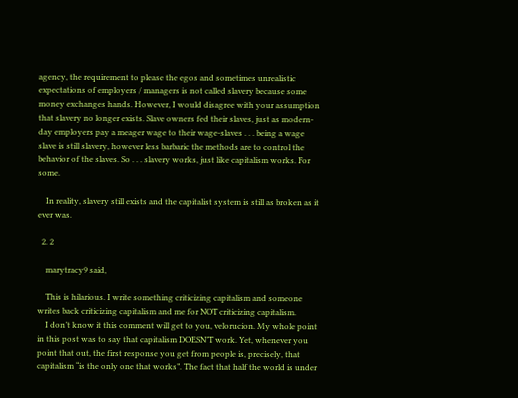agency, the requirement to please the egos and sometimes unrealistic expectations of employers / managers is not called slavery because some money exchanges hands. However, I would disagree with your assumption that slavery no longer exists. Slave owners fed their slaves, just as modern-day employers pay a meager wage to their wage-slaves . . . being a wage slave is still slavery, however less barbaric the methods are to control the behavior of the slaves. So . . . slavery works, just like capitalism works. For some.

    In reality, slavery still exists and the capitalist system is still as broken as it ever was.

  2. 2

    marytracy9 said,

    This is hilarious. I write something criticizing capitalism and someone writes back criticizing capitalism and me for NOT criticizing capitalism.
    I don’t know it this comment will get to you, velorucion. My whole point in this post was to say that capitalism DOESN’T work. Yet, whenever you point that out, the first response you get from people is, precisely, that capitalism “is the only one that works”. The fact that half the world is under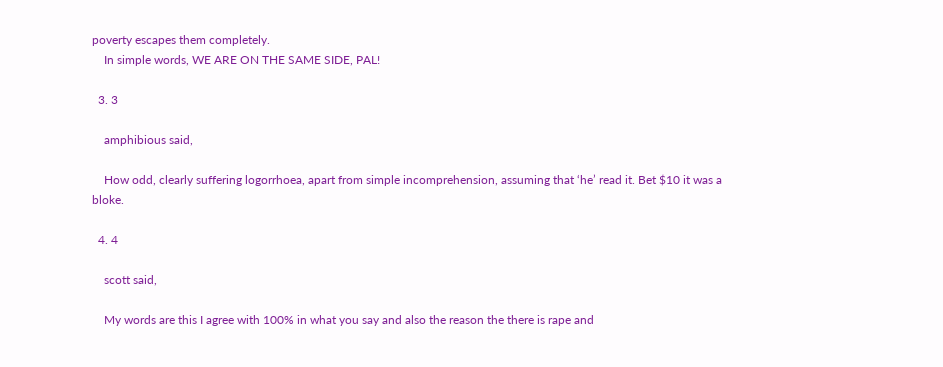poverty escapes them completely.
    In simple words, WE ARE ON THE SAME SIDE, PAL!

  3. 3

    amphibious said,

    How odd, clearly suffering logorrhoea, apart from simple incomprehension, assuming that ‘he’ read it. Bet $10 it was a bloke.

  4. 4

    scott said,

    My words are this I agree with 100% in what you say and also the reason the there is rape and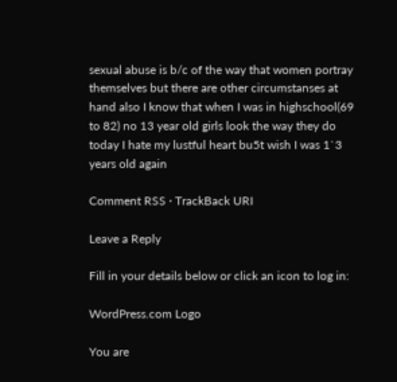sexual abuse is b/c of the way that women portray themselves but there are other circumstanses at hand also I know that when I was in highschool(69 to 82) no 13 year old girls look the way they do today I hate my lustful heart bu5t wish I was 1`3 years old again

Comment RSS · TrackBack URI

Leave a Reply

Fill in your details below or click an icon to log in:

WordPress.com Logo

You are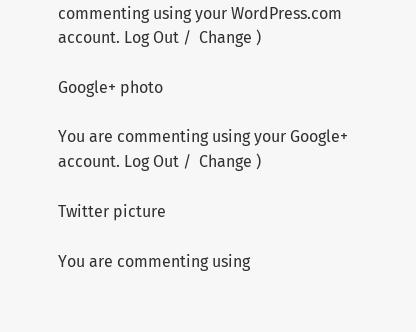commenting using your WordPress.com account. Log Out /  Change )

Google+ photo

You are commenting using your Google+ account. Log Out /  Change )

Twitter picture

You are commenting using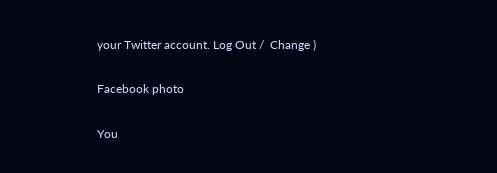your Twitter account. Log Out /  Change )

Facebook photo

You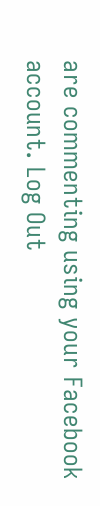are commenting using your Facebook account. Log Out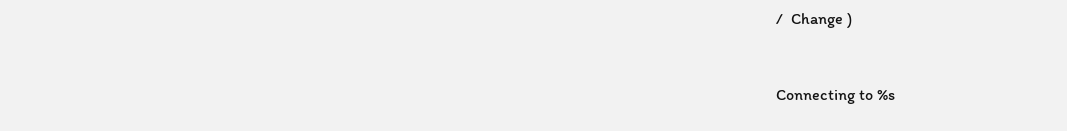/  Change )


Connecting to %s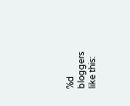%d bloggers like this: